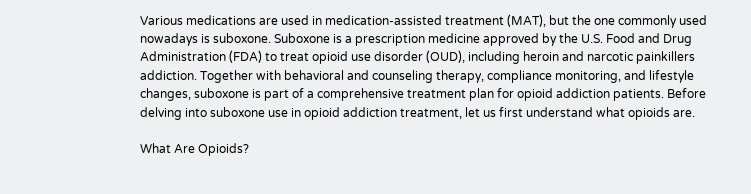Various medications are used in medication-assisted treatment (MAT), but the one commonly used nowadays is suboxone. Suboxone is a prescription medicine approved by the U.S. Food and Drug Administration (FDA) to treat opioid use disorder (OUD), including heroin and narcotic painkillers addiction. Together with behavioral and counseling therapy, compliance monitoring, and lifestyle changes, suboxone is part of a comprehensive treatment plan for opioid addiction patients. Before delving into suboxone use in opioid addiction treatment, let us first understand what opioids are.

What Are Opioids?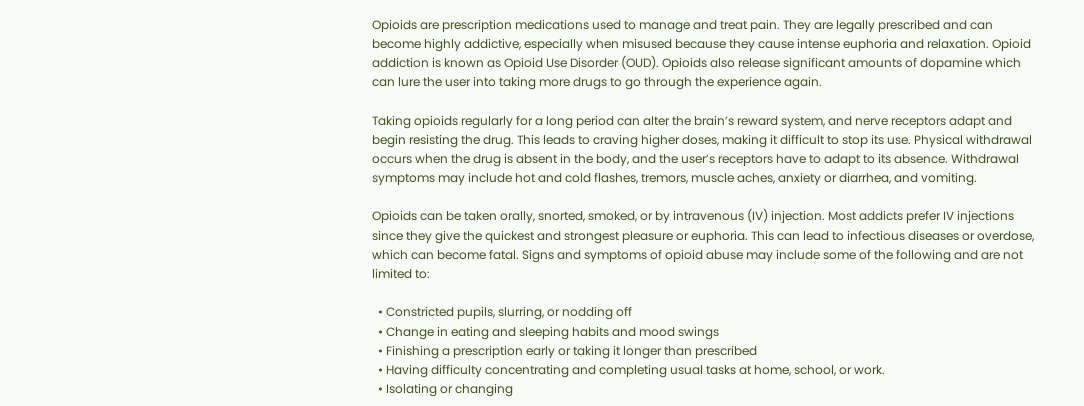Opioids are prescription medications used to manage and treat pain. They are legally prescribed and can become highly addictive, especially when misused because they cause intense euphoria and relaxation. Opioid addiction is known as Opioid Use Disorder (OUD). Opioids also release significant amounts of dopamine which can lure the user into taking more drugs to go through the experience again.

Taking opioids regularly for a long period can alter the brain’s reward system, and nerve receptors adapt and begin resisting the drug. This leads to craving higher doses, making it difficult to stop its use. Physical withdrawal occurs when the drug is absent in the body, and the user’s receptors have to adapt to its absence. Withdrawal symptoms may include hot and cold flashes, tremors, muscle aches, anxiety or diarrhea, and vomiting.

Opioids can be taken orally, snorted, smoked, or by intravenous (IV) injection. Most addicts prefer IV injections since they give the quickest and strongest pleasure or euphoria. This can lead to infectious diseases or overdose, which can become fatal. Signs and symptoms of opioid abuse may include some of the following and are not limited to:

  • Constricted pupils, slurring, or nodding off
  • Change in eating and sleeping habits and mood swings
  • Finishing a prescription early or taking it longer than prescribed
  • Having difficulty concentrating and completing usual tasks at home, school, or work.
  • Isolating or changing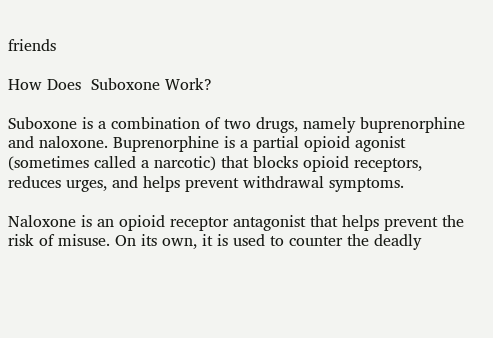friends

How Does  Suboxone Work?

Suboxone is a combination of two drugs, namely buprenorphine and naloxone. Buprenorphine is a partial opioid agonist (sometimes called a narcotic) that blocks opioid receptors, reduces urges, and helps prevent withdrawal symptoms.

Naloxone is an opioid receptor antagonist that helps prevent the risk of misuse. On its own, it is used to counter the deadly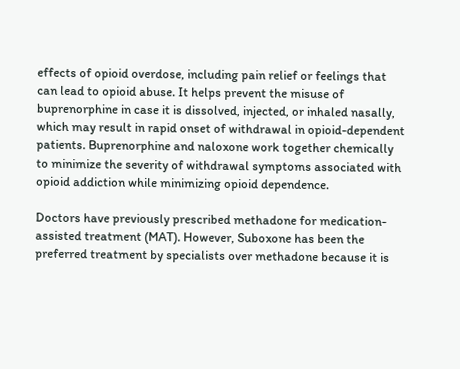effects of opioid overdose, including pain relief or feelings that can lead to opioid abuse. It helps prevent the misuse of buprenorphine in case it is dissolved, injected, or inhaled nasally, which may result in rapid onset of withdrawal in opioid-dependent patients. Buprenorphine and naloxone work together chemically to minimize the severity of withdrawal symptoms associated with opioid addiction while minimizing opioid dependence.

Doctors have previously prescribed methadone for medication-assisted treatment (MAT). However, Suboxone has been the preferred treatment by specialists over methadone because it is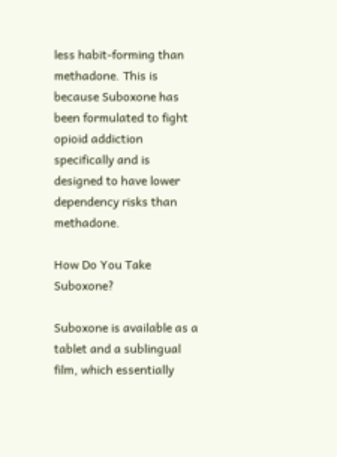less habit-forming than methadone. This is because Suboxone has been formulated to fight opioid addiction specifically and is designed to have lower dependency risks than methadone.

How Do You Take Suboxone?

Suboxone is available as a tablet and a sublingual film, which essentially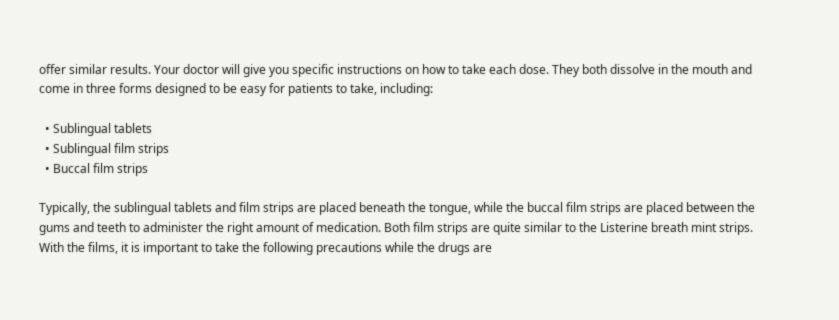offer similar results. Your doctor will give you specific instructions on how to take each dose. They both dissolve in the mouth and come in three forms designed to be easy for patients to take, including:

  • Sublingual tablets
  • Sublingual film strips
  • Buccal film strips

Typically, the sublingual tablets and film strips are placed beneath the tongue, while the buccal film strips are placed between the gums and teeth to administer the right amount of medication. Both film strips are quite similar to the Listerine breath mint strips. With the films, it is important to take the following precautions while the drugs are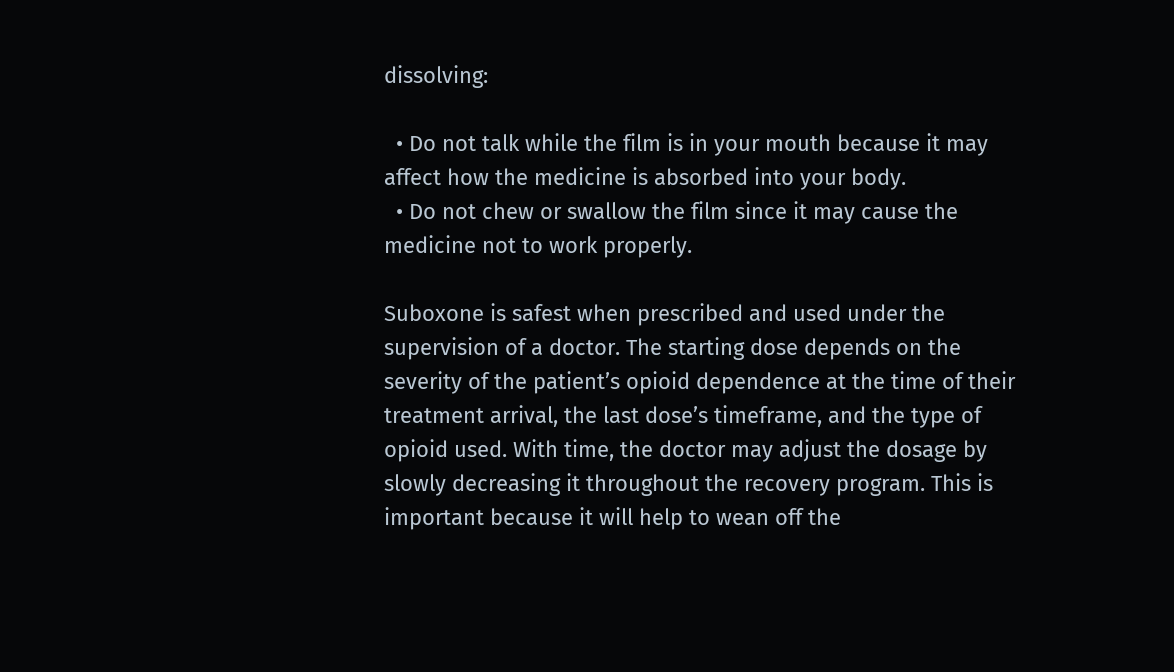dissolving:

  • Do not talk while the film is in your mouth because it may affect how the medicine is absorbed into your body.
  • Do not chew or swallow the film since it may cause the medicine not to work properly.

Suboxone is safest when prescribed and used under the supervision of a doctor. The starting dose depends on the severity of the patient’s opioid dependence at the time of their treatment arrival, the last dose’s timeframe, and the type of opioid used. With time, the doctor may adjust the dosage by slowly decreasing it throughout the recovery program. This is important because it will help to wean off the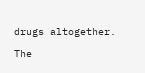drugs altogether.

The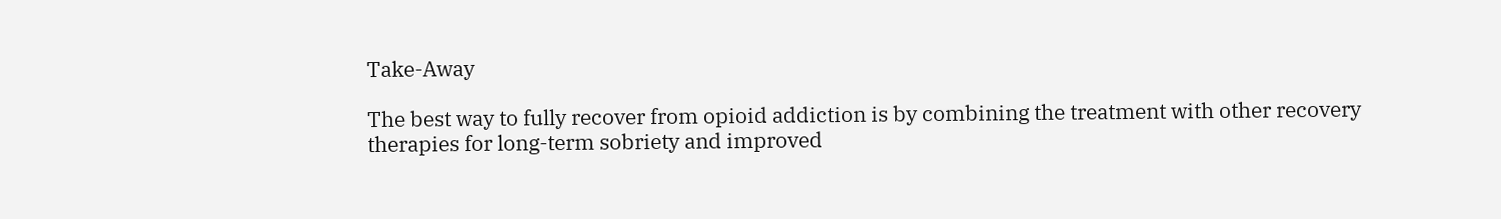Take-Away

The best way to fully recover from opioid addiction is by combining the treatment with other recovery therapies for long-term sobriety and improved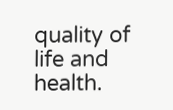quality of life and health.